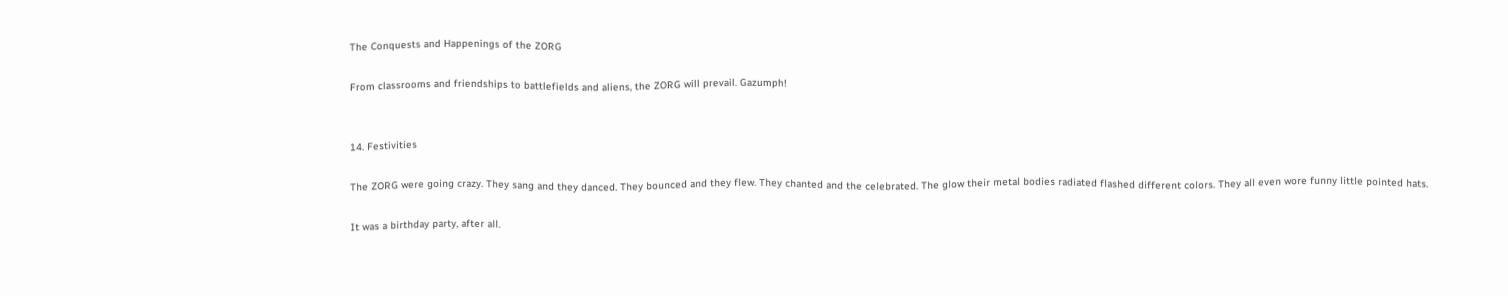The Conquests and Happenings of the ZORG

From classrooms and friendships to battlefields and aliens, the ZORG will prevail. Gazumph!


14. Festivities

The ZORG were going crazy. They sang and they danced. They bounced and they flew. They chanted and the celebrated. The glow their metal bodies radiated flashed different colors. They all even wore funny little pointed hats.

It was a birthday party, after all.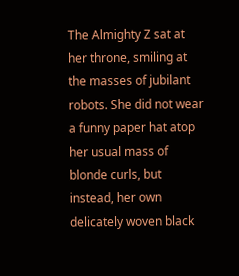The Almighty Z sat at her throne, smiling at the masses of jubilant robots. She did not wear a funny paper hat atop her usual mass of blonde curls, but instead, her own delicately woven black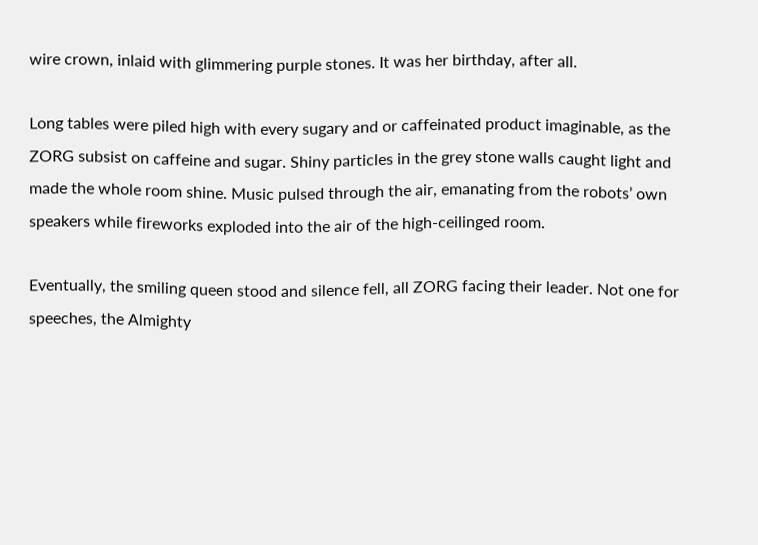wire crown, inlaid with glimmering purple stones. It was her birthday, after all.

Long tables were piled high with every sugary and or caffeinated product imaginable, as the ZORG subsist on caffeine and sugar. Shiny particles in the grey stone walls caught light and made the whole room shine. Music pulsed through the air, emanating from the robots’ own speakers while fireworks exploded into the air of the high-ceilinged room.

Eventually, the smiling queen stood and silence fell, all ZORG facing their leader. Not one for speeches, the Almighty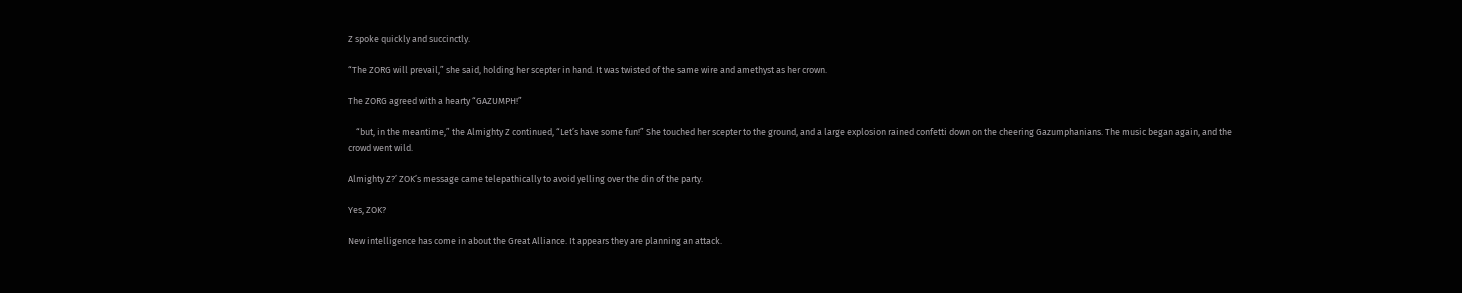Z spoke quickly and succinctly.

“The ZORG will prevail,” she said, holding her scepter in hand. It was twisted of the same wire and amethyst as her crown.

The ZORG agreed with a hearty “GAZUMPH!”

    “but, in the meantime,” the Almighty Z continued, “Let’s have some fun!” She touched her scepter to the ground, and a large explosion rained confetti down on the cheering Gazumphanians. The music began again, and the crowd went wild.

Almighty Z?’ ZOK’s message came telepathically to avoid yelling over the din of the party.

Yes, ZOK?

New intelligence has come in about the Great Alliance. It appears they are planning an attack.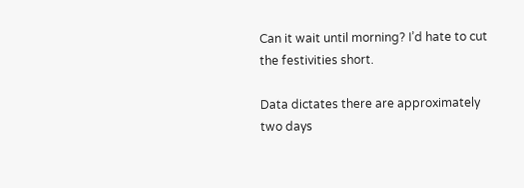Can it wait until morning? I’d hate to cut the festivities short.

Data dictates there are approximately two days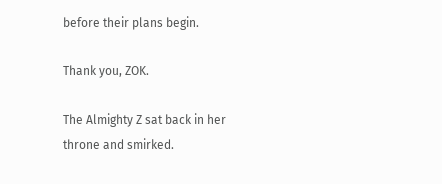before their plans begin.

Thank you, ZOK.

The Almighty Z sat back in her throne and smirked.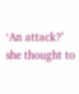‘An attack?’ she thought to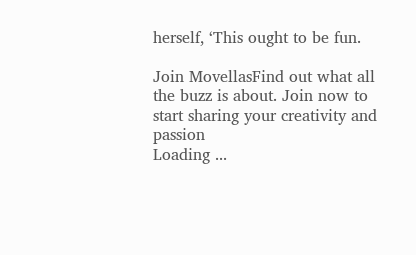herself, ‘This ought to be fun.

Join MovellasFind out what all the buzz is about. Join now to start sharing your creativity and passion
Loading ...